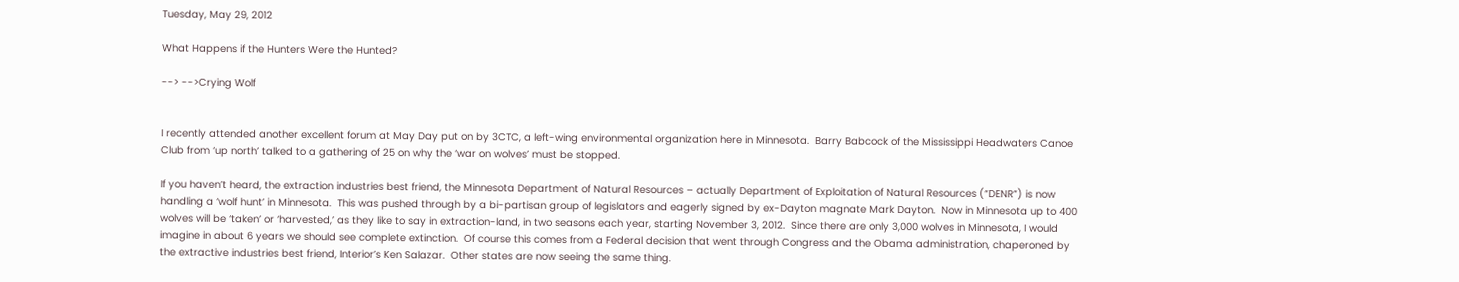Tuesday, May 29, 2012

What Happens if the Hunters Were the Hunted?

--> -->Crying Wolf


I recently attended another excellent forum at May Day put on by 3CTC, a left-wing environmental organization here in Minnesota.  Barry Babcock of the Mississippi Headwaters Canoe Club from ‘up north’ talked to a gathering of 25 on why the ‘war on wolves’ must be stopped.

If you haven’t heard, the extraction industries best friend, the Minnesota Department of Natural Resources – actually Department of Exploitation of Natural Resources (“DENR”) is now handling a ‘wolf hunt’ in Minnesota.  This was pushed through by a bi-partisan group of legislators and eagerly signed by ex-Dayton magnate Mark Dayton.  Now in Minnesota up to 400 wolves will be ‘taken’ or ‘harvested,’ as they like to say in extraction-land, in two seasons each year, starting November 3, 2012.  Since there are only 3,000 wolves in Minnesota, I would imagine in about 6 years we should see complete extinction.  Of course this comes from a Federal decision that went through Congress and the Obama administration, chaperoned by the extractive industries best friend, Interior’s Ken Salazar.  Other states are now seeing the same thing.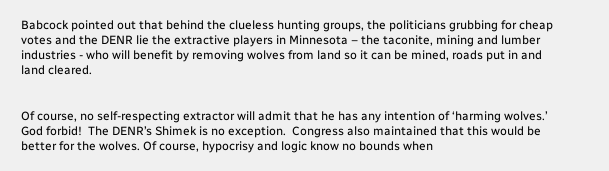Babcock pointed out that behind the clueless hunting groups, the politicians grubbing for cheap votes and the DENR lie the extractive players in Minnesota – the taconite, mining and lumber industries - who will benefit by removing wolves from land so it can be mined, roads put in and land cleared.


Of course, no self-respecting extractor will admit that he has any intention of ‘harming wolves.’  God forbid!  The DENR’s Shimek is no exception.  Congress also maintained that this would be better for the wolves. Of course, hypocrisy and logic know no bounds when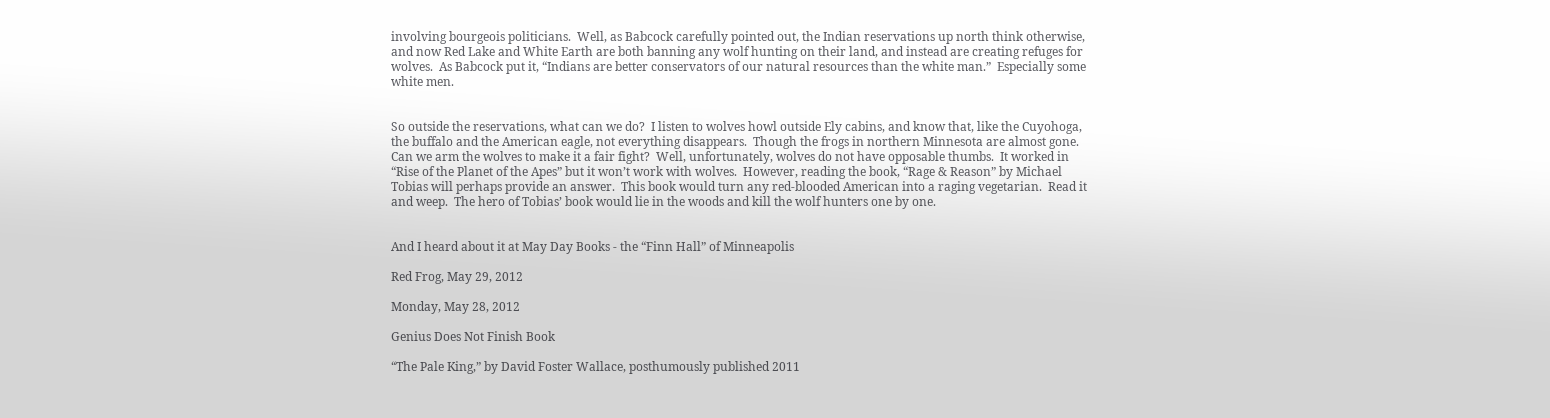involving bourgeois politicians.  Well, as Babcock carefully pointed out, the Indian reservations up north think otherwise, and now Red Lake and White Earth are both banning any wolf hunting on their land, and instead are creating refuges for wolves.  As Babcock put it, “Indians are better conservators of our natural resources than the white man.”  Especially some white men.


So outside the reservations, what can we do?  I listen to wolves howl outside Ely cabins, and know that, like the Cuyohoga, the buffalo and the American eagle, not everything disappears.  Though the frogs in northern Minnesota are almost gone.  Can we arm the wolves to make it a fair fight?  Well, unfortunately, wolves do not have opposable thumbs.  It worked in “Rise of the Planet of the Apes” but it won’t work with wolves.  However, reading the book, “Rage & Reason” by Michael Tobias will perhaps provide an answer.  This book would turn any red-blooded American into a raging vegetarian.  Read it and weep.  The hero of Tobias’ book would lie in the woods and kill the wolf hunters one by one.


And I heard about it at May Day Books - the “Finn Hall” of Minneapolis

Red Frog, May 29, 2012

Monday, May 28, 2012

Genius Does Not Finish Book

“The Pale King,” by David Foster Wallace, posthumously published 2011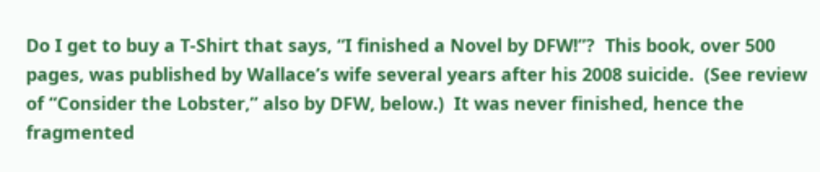Do I get to buy a T-Shirt that says, “I finished a Novel by DFW!”?  This book, over 500 pages, was published by Wallace’s wife several years after his 2008 suicide.  (See review of “Consider the Lobster,” also by DFW, below.)  It was never finished, hence the fragmented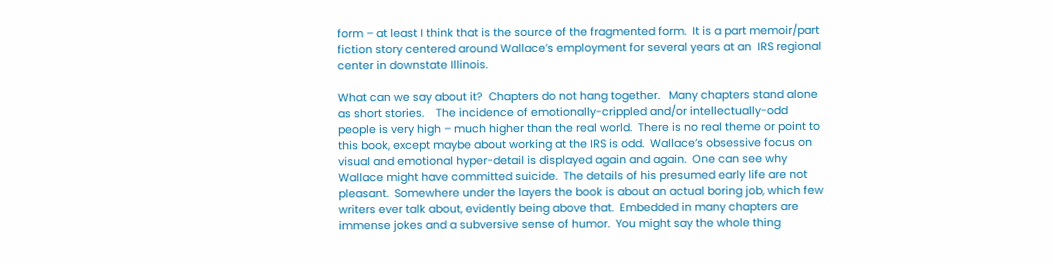form – at least I think that is the source of the fragmented form.  It is a part memoir/part fiction story centered around Wallace’s employment for several years at an  IRS regional center in downstate Illinois.

What can we say about it?  Chapters do not hang together.   Many chapters stand alone as short stories.    The incidence of emotionally-crippled and/or intellectually-odd people is very high – much higher than the real world.  There is no real theme or point to this book, except maybe about working at the IRS is odd.  Wallace’s obsessive focus on visual and emotional hyper-detail is displayed again and again.  One can see why Wallace might have committed suicide.  The details of his presumed early life are not pleasant.  Somewhere under the layers the book is about an actual boring job, which few writers ever talk about, evidently being above that.  Embedded in many chapters are immense jokes and a subversive sense of humor.  You might say the whole thing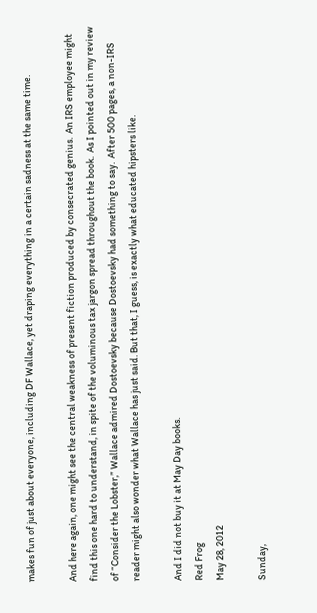makes fun of just about everyone, including DF Wallace, yet draping everything in a certain sadness at the same time.

And here again, one might see the central weakness of present fiction produced by consecrated genius.  An IRS employee might find this one hard to understand, in spite of the voluminous tax jargon spread throughout the book.  As I pointed out in my review of “Consider the Lobster,” Wallace admired Dostoevsky because Dostoevsky had something to say.  After 500 pages, a non-IRS reader might also wonder what Wallace has just said. But that, I guess, is exactly what educated hipsters like.

And I did not buy it at May Day books.
Red Frog
May 28, 2012

Sunday,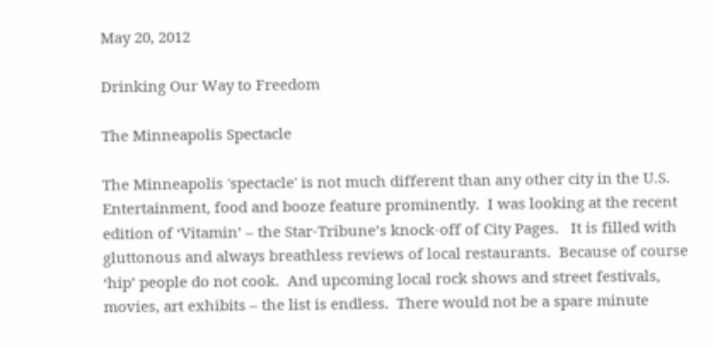May 20, 2012

Drinking Our Way to Freedom

The Minneapolis Spectacle

The Minneapolis 'spectacle' is not much different than any other city in the U.S.  Entertainment, food and booze feature prominently.  I was looking at the recent edition of ‘Vitamin’ – the Star-Tribune’s knock-off of City Pages.   It is filled with gluttonous and always breathless reviews of local restaurants.  Because of course ‘hip’ people do not cook.  And upcoming local rock shows and street festivals, movies, art exhibits – the list is endless.  There would not be a spare minute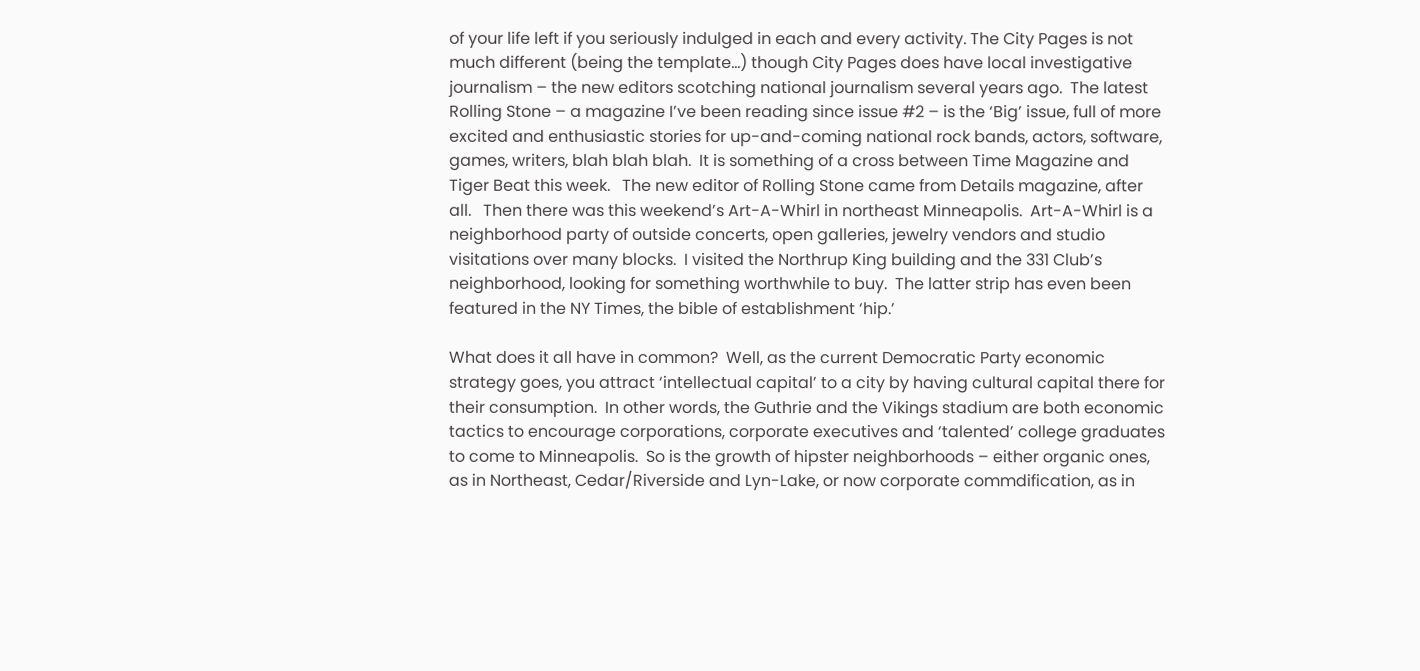of your life left if you seriously indulged in each and every activity. The City Pages is not much different (being the template…) though City Pages does have local investigative journalism – the new editors scotching national journalism several years ago.  The latest Rolling Stone – a magazine I’ve been reading since issue #2 – is the ‘Big’ issue, full of more excited and enthusiastic stories for up-and-coming national rock bands, actors, software, games, writers, blah blah blah.  It is something of a cross between Time Magazine and Tiger Beat this week.   The new editor of Rolling Stone came from Details magazine, after all.   Then there was this weekend’s Art-A-Whirl in northeast Minneapolis.  Art-A-Whirl is a neighborhood party of outside concerts, open galleries, jewelry vendors and studio visitations over many blocks.  I visited the Northrup King building and the 331 Club’s neighborhood, looking for something worthwhile to buy.  The latter strip has even been featured in the NY Times, the bible of establishment ‘hip.’

What does it all have in common?  Well, as the current Democratic Party economic strategy goes, you attract ‘intellectual capital’ to a city by having cultural capital there for their consumption.  In other words, the Guthrie and the Vikings stadium are both economic tactics to encourage corporations, corporate executives and ‘talented’ college graduates to come to Minneapolis.  So is the growth of hipster neighborhoods – either organic ones, as in Northeast, Cedar/Riverside and Lyn-Lake, or now corporate commdification, as in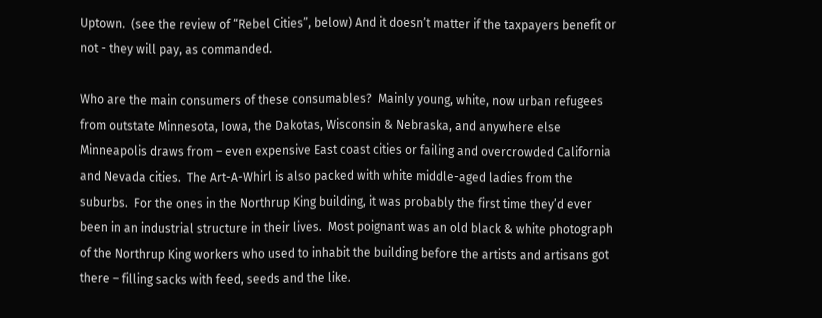Uptown.  (see the review of “Rebel Cities”, below) And it doesn’t matter if the taxpayers benefit or not - they will pay, as commanded.

Who are the main consumers of these consumables?  Mainly young, white, now urban refugees from outstate Minnesota, Iowa, the Dakotas, Wisconsin & Nebraska, and anywhere else Minneapolis draws from – even expensive East coast cities or failing and overcrowded California and Nevada cities.  The Art-A-Whirl is also packed with white middle-aged ladies from the suburbs.  For the ones in the Northrup King building, it was probably the first time they’d ever been in an industrial structure in their lives.  Most poignant was an old black & white photograph of the Northrup King workers who used to inhabit the building before the artists and artisans got there – filling sacks with feed, seeds and the like.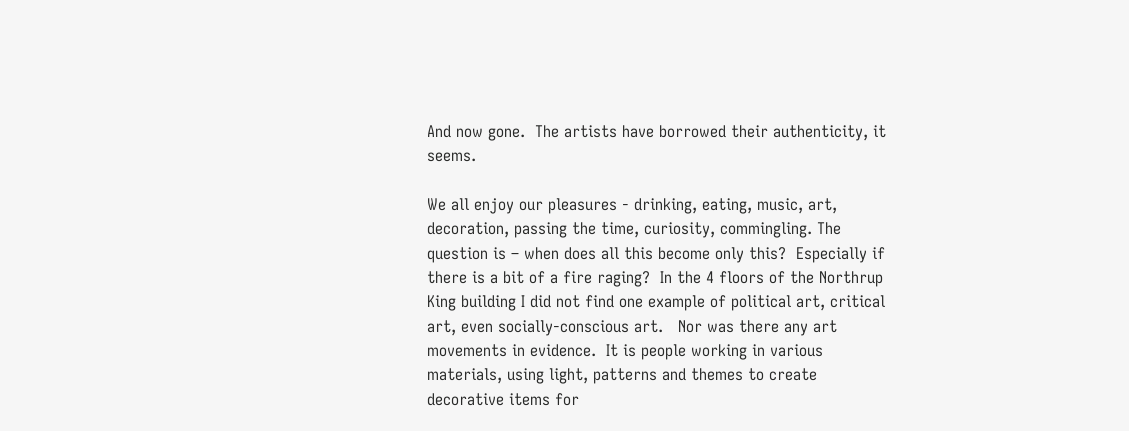And now gone.  The artists have borrowed their authenticity, it seems.

We all enjoy our pleasures - drinking, eating, music, art, decoration, passing the time, curiosity, commingling. The question is – when does all this become only this?  Especially if there is a bit of a fire raging?  In the 4 floors of the Northrup King building I did not find one example of political art, critical art, even socially-conscious art.   Nor was there any art movements in evidence.  It is people working in various materials, using light, patterns and themes to create decorative items for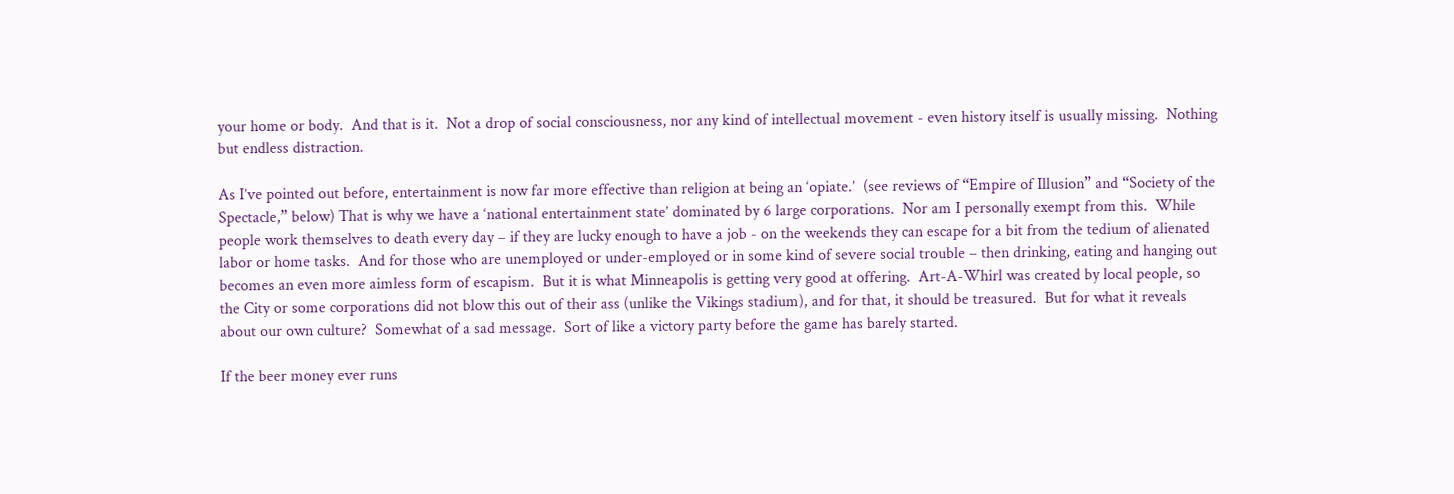your home or body.  And that is it.  Not a drop of social consciousness, nor any kind of intellectual movement - even history itself is usually missing.  Nothing but endless distraction.

As I’ve pointed out before, entertainment is now far more effective than religion at being an ‘opiate.’  (see reviews of “Empire of Illusion” and “Society of the Spectacle,” below) That is why we have a ‘national entertainment state’ dominated by 6 large corporations.  Nor am I personally exempt from this.  While people work themselves to death every day – if they are lucky enough to have a job - on the weekends they can escape for a bit from the tedium of alienated labor or home tasks.  And for those who are unemployed or under-employed or in some kind of severe social trouble – then drinking, eating and hanging out becomes an even more aimless form of escapism.  But it is what Minneapolis is getting very good at offering.  Art-A-Whirl was created by local people, so the City or some corporations did not blow this out of their ass (unlike the Vikings stadium), and for that, it should be treasured.  But for what it reveals about our own culture?  Somewhat of a sad message.  Sort of like a victory party before the game has barely started.

If the beer money ever runs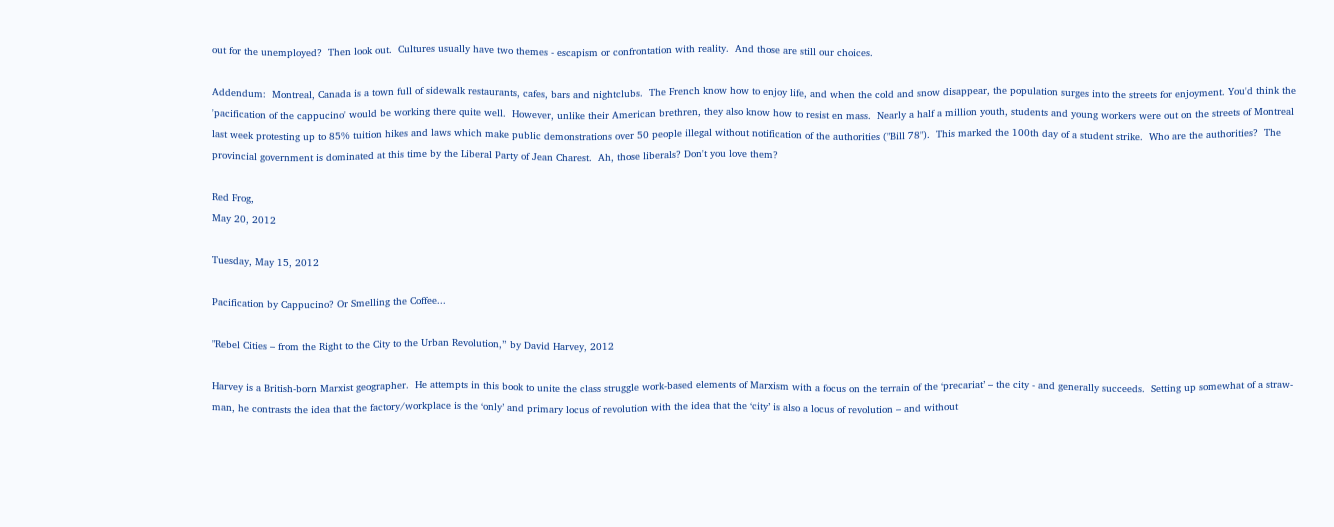out for the unemployed?  Then look out.  Cultures usually have two themes - escapism or confrontation with reality.  And those are still our choices.

Addendum:  Montreal, Canada is a town full of sidewalk restaurants, cafes, bars and nightclubs.  The French know how to enjoy life, and when the cold and snow disappear, the population surges into the streets for enjoyment. You'd think the 'pacification of the cappucino' would be working there quite well.  However, unlike their American brethren, they also know how to resist en mass.  Nearly a half a million youth, students and young workers were out on the streets of Montreal last week protesting up to 85% tuition hikes and laws which make public demonstrations over 50 people illegal without notification of the authorities ("Bill 78").  This marked the 100th day of a student strike.  Who are the authorities?  The provincial government is dominated at this time by the Liberal Party of Jean Charest.  Ah, those liberals? Don't you love them?

Red Frog,
May 20, 2012

Tuesday, May 15, 2012

Pacification by Cappucino? Or Smelling the Coffee...

"Rebel Cities – from the Right to the City to the Urban Revolution,” by David Harvey, 2012

Harvey is a British-born Marxist geographer.  He attempts in this book to unite the class struggle work-based elements of Marxism with a focus on the terrain of the ‘precariat’ – the city - and generally succeeds.  Setting up somewhat of a straw-man, he contrasts the idea that the factory/workplace is the ‘only’ and primary locus of revolution with the idea that the ‘city’ is also a locus of revolution – and without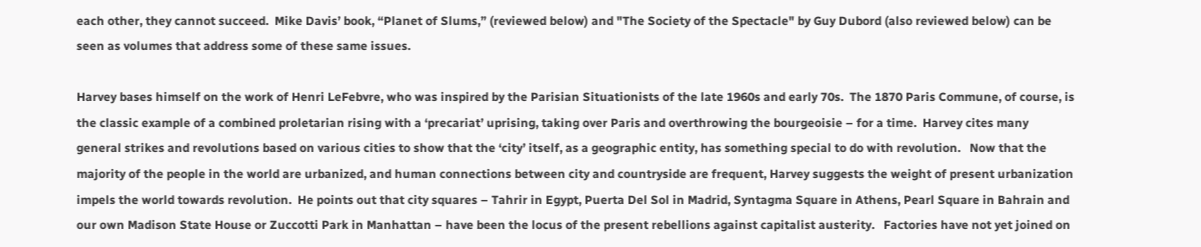each other, they cannot succeed.  Mike Davis’ book, “Planet of Slums,” (reviewed below) and "The Society of the Spectacle" by Guy Dubord (also reviewed below) can be seen as volumes that address some of these same issues.

Harvey bases himself on the work of Henri LeFebvre, who was inspired by the Parisian Situationists of the late 1960s and early 70s.  The 1870 Paris Commune, of course, is the classic example of a combined proletarian rising with a ‘precariat’ uprising, taking over Paris and overthrowing the bourgeoisie – for a time.  Harvey cites many general strikes and revolutions based on various cities to show that the ‘city’ itself, as a geographic entity, has something special to do with revolution.   Now that the majority of the people in the world are urbanized, and human connections between city and countryside are frequent, Harvey suggests the weight of present urbanization impels the world towards revolution.  He points out that city squares – Tahrir in Egypt, Puerta Del Sol in Madrid, Syntagma Square in Athens, Pearl Square in Bahrain and our own Madison State House or Zuccotti Park in Manhattan – have been the locus of the present rebellions against capitalist austerity.   Factories have not yet joined on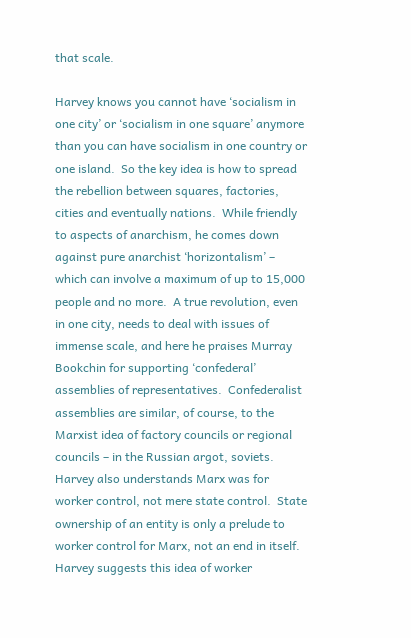that scale.

Harvey knows you cannot have ‘socialism in one city’ or ‘socialism in one square’ anymore than you can have socialism in one country or one island.  So the key idea is how to spread the rebellion between squares, factories, cities and eventually nations.  While friendly to aspects of anarchism, he comes down against pure anarchist ‘horizontalism’ – which can involve a maximum of up to 15,000 people and no more.  A true revolution, even in one city, needs to deal with issues of immense scale, and here he praises Murray Bookchin for supporting ‘confederal’ assemblies of representatives.  Confederalist assemblies are similar, of course, to the Marxist idea of factory councils or regional councils – in the Russian argot, soviets.  Harvey also understands Marx was for worker control, not mere state control.  State ownership of an entity is only a prelude to worker control for Marx, not an end in itself.  Harvey suggests this idea of worker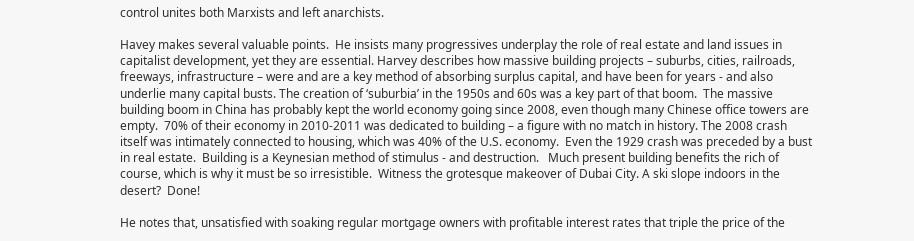control unites both Marxists and left anarchists.

Havey makes several valuable points.  He insists many progressives underplay the role of real estate and land issues in capitalist development, yet they are essential. Harvey describes how massive building projects – suburbs, cities, railroads, freeways, infrastructure – were and are a key method of absorbing surplus capital, and have been for years - and also underlie many capital busts. The creation of ‘suburbia’ in the 1950s and 60s was a key part of that boom.  The massive building boom in China has probably kept the world economy going since 2008, even though many Chinese office towers are empty.  70% of their economy in 2010-2011 was dedicated to building – a figure with no match in history. The 2008 crash itself was intimately connected to housing, which was 40% of the U.S. economy.  Even the 1929 crash was preceded by a bust in real estate.  Building is a Keynesian method of stimulus - and destruction.   Much present building benefits the rich of course, which is why it must be so irresistible.  Witness the grotesque makeover of Dubai City. A ski slope indoors in the desert?  Done!

He notes that, unsatisfied with soaking regular mortgage owners with profitable interest rates that triple the price of the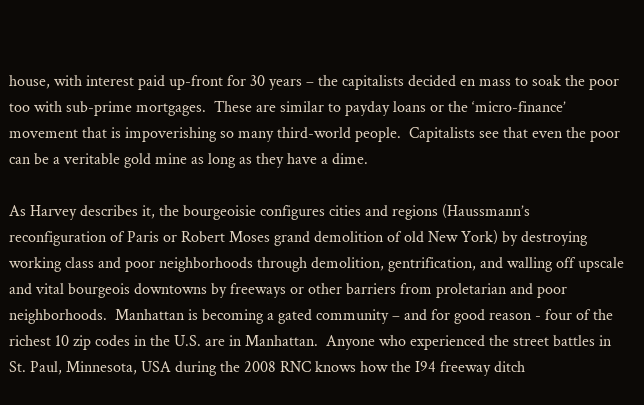house, with interest paid up-front for 30 years – the capitalists decided en mass to soak the poor too with sub-prime mortgages.  These are similar to payday loans or the ‘micro-finance’ movement that is impoverishing so many third-world people.  Capitalists see that even the poor can be a veritable gold mine as long as they have a dime.

As Harvey describes it, the bourgeoisie configures cities and regions (Haussmann’s reconfiguration of Paris or Robert Moses grand demolition of old New York) by destroying working class and poor neighborhoods through demolition, gentrification, and walling off upscale and vital bourgeois downtowns by freeways or other barriers from proletarian and poor neighborhoods.  Manhattan is becoming a gated community – and for good reason - four of the richest 10 zip codes in the U.S. are in Manhattan.  Anyone who experienced the street battles in St. Paul, Minnesota, USA during the 2008 RNC knows how the I94 freeway ditch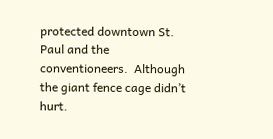protected downtown St. Paul and the conventioneers.  Although the giant fence cage didn’t hurt.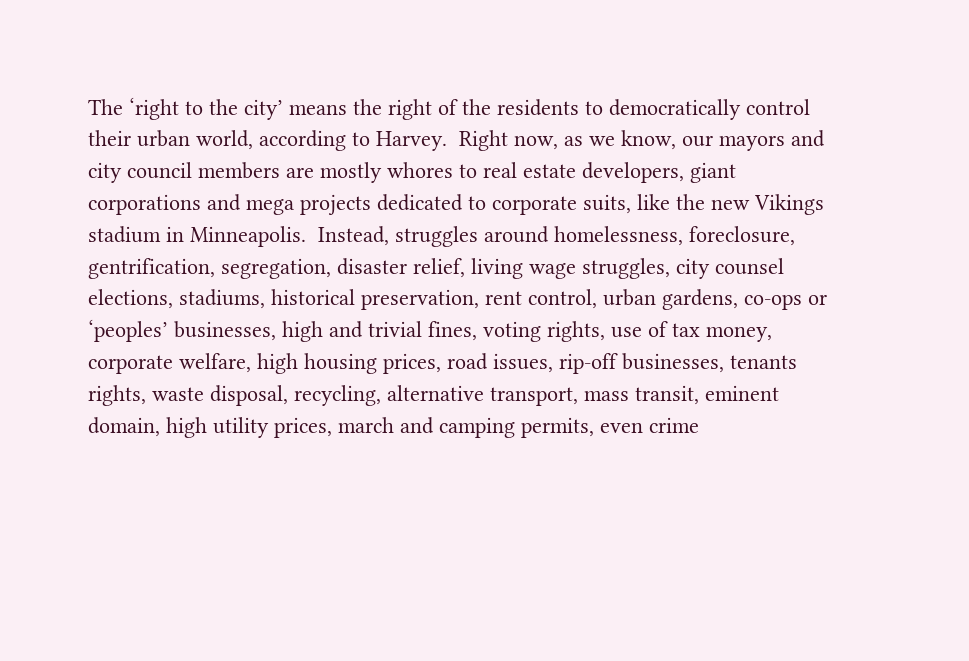The ‘right to the city’ means the right of the residents to democratically control their urban world, according to Harvey.  Right now, as we know, our mayors and city council members are mostly whores to real estate developers, giant corporations and mega projects dedicated to corporate suits, like the new Vikings stadium in Minneapolis.  Instead, struggles around homelessness, foreclosure, gentrification, segregation, disaster relief, living wage struggles, city counsel elections, stadiums, historical preservation, rent control, urban gardens, co-ops or ‘peoples’ businesses, high and trivial fines, voting rights, use of tax money, corporate welfare, high housing prices, road issues, rip-off businesses, tenants rights, waste disposal, recycling, alternative transport, mass transit, eminent domain, high utility prices, march and camping permits, even crime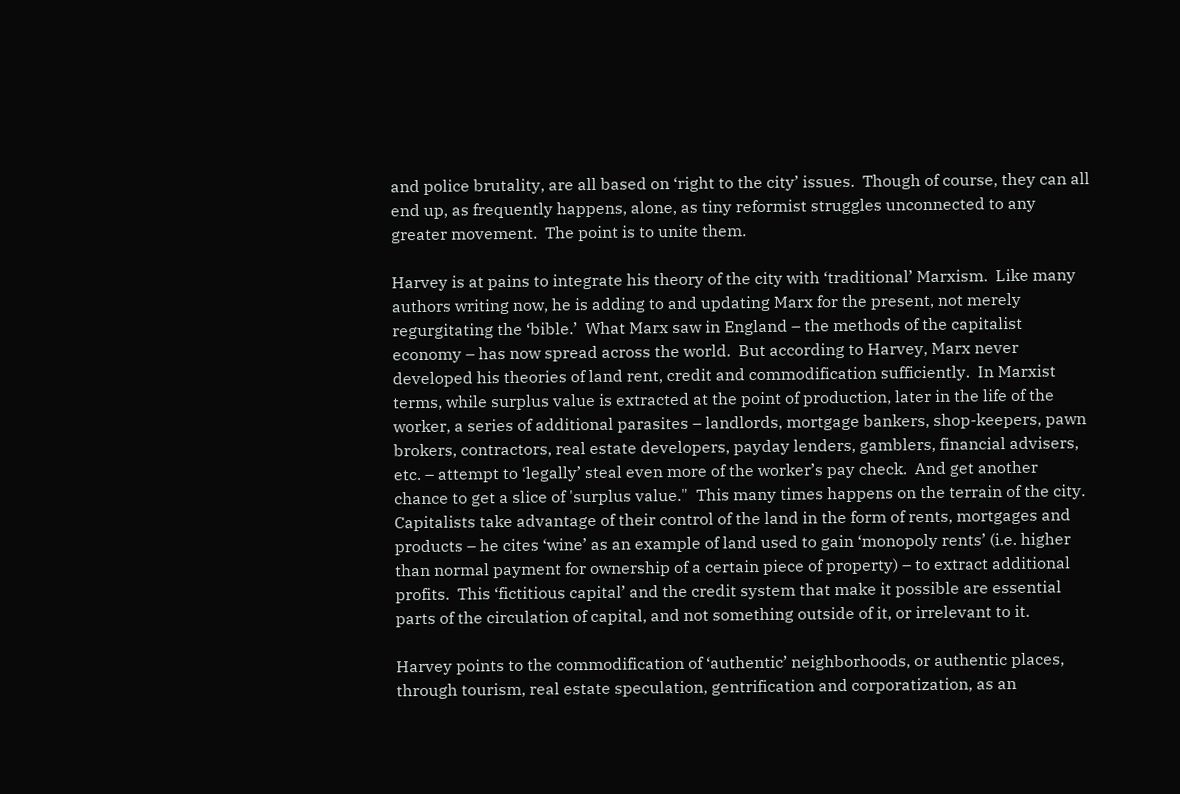and police brutality, are all based on ‘right to the city’ issues.  Though of course, they can all end up, as frequently happens, alone, as tiny reformist struggles unconnected to any greater movement.  The point is to unite them.

Harvey is at pains to integrate his theory of the city with ‘traditional’ Marxism.  Like many authors writing now, he is adding to and updating Marx for the present, not merely regurgitating the ‘bible.’  What Marx saw in England – the methods of the capitalist economy – has now spread across the world.  But according to Harvey, Marx never developed his theories of land rent, credit and commodification sufficiently.  In Marxist terms, while surplus value is extracted at the point of production, later in the life of the worker, a series of additional parasites – landlords, mortgage bankers, shop-keepers, pawn brokers, contractors, real estate developers, payday lenders, gamblers, financial advisers, etc. – attempt to ‘legally’ steal even more of the worker’s pay check.  And get another chance to get a slice of 'surplus value."  This many times happens on the terrain of the city.  Capitalists take advantage of their control of the land in the form of rents, mortgages and products – he cites ‘wine’ as an example of land used to gain ‘monopoly rents’ (i.e. higher than normal payment for ownership of a certain piece of property) – to extract additional profits.  This ‘fictitious capital’ and the credit system that make it possible are essential parts of the circulation of capital, and not something outside of it, or irrelevant to it.

Harvey points to the commodification of ‘authentic’ neighborhoods, or authentic places, through tourism, real estate speculation, gentrification and corporatization, as an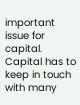important issue for capital.  Capital has to keep in touch with many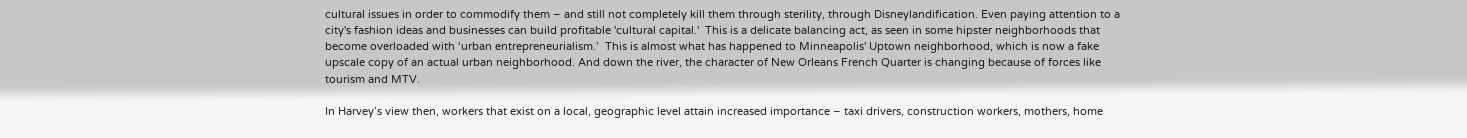cultural issues in order to commodify them – and still not completely kill them through sterility, through Disneylandification. Even paying attention to a city's fashion ideas and businesses can build profitable 'cultural capital.'  This is a delicate balancing act, as seen in some hipster neighborhoods that become overloaded with ‘urban entrepreneurialism.’  This is almost what has happened to Minneapolis' Uptown neighborhood, which is now a fake upscale copy of an actual urban neighborhood. And down the river, the character of New Orleans French Quarter is changing because of forces like tourism and MTV.

In Harvey’s view then, workers that exist on a local, geographic level attain increased importance – taxi drivers, construction workers, mothers, home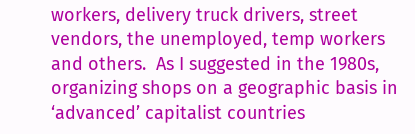workers, delivery truck drivers, street vendors, the unemployed, temp workers and others.  As I suggested in the 1980s, organizing shops on a geographic basis in ‘advanced’ capitalist countries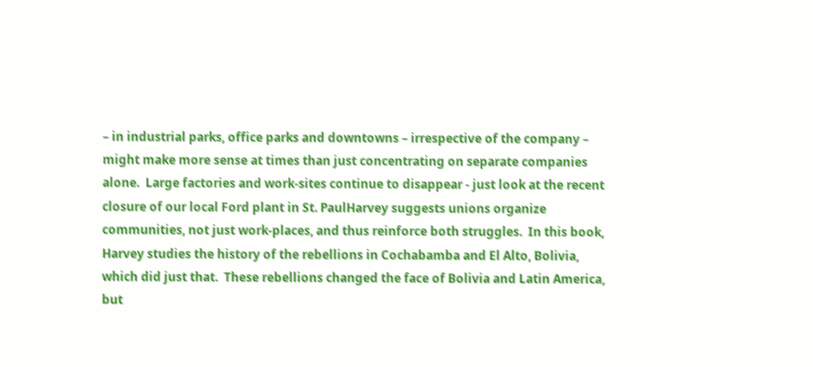– in industrial parks, office parks and downtowns – irrespective of the company – might make more sense at times than just concentrating on separate companies alone.  Large factories and work-sites continue to disappear - just look at the recent closure of our local Ford plant in St. PaulHarvey suggests unions organize communities, not just work-places, and thus reinforce both struggles.  In this book, Harvey studies the history of the rebellions in Cochabamba and El Alto, Bolivia, which did just that.  These rebellions changed the face of Bolivia and Latin America, but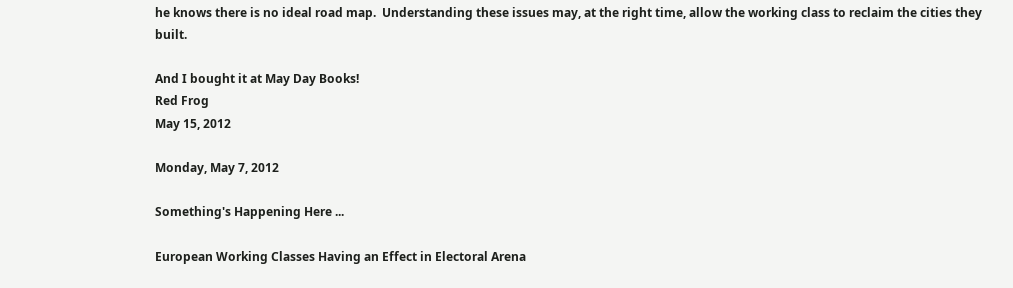he knows there is no ideal road map.  Understanding these issues may, at the right time, allow the working class to reclaim the cities they built.

And I bought it at May Day Books!
Red Frog
May 15, 2012

Monday, May 7, 2012

Something's Happening Here ...

European Working Classes Having an Effect in Electoral Arena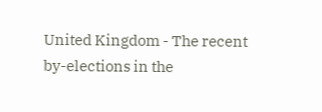United Kingdom - The recent by-elections in the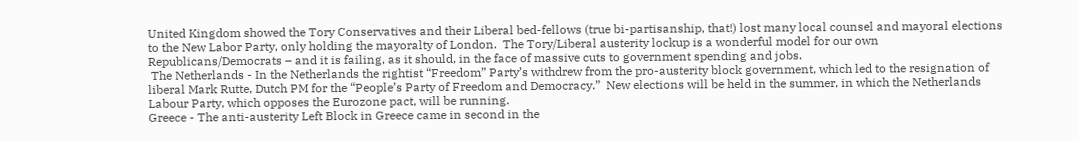United Kingdom showed the Tory Conservatives and their Liberal bed-fellows (true bi-partisanship, that!) lost many local counsel and mayoral elections to the New Labor Party, only holding the mayoralty of London.  The Tory/Liberal austerity lockup is a wonderful model for our own Republicans/Democrats – and it is failing, as it should, in the face of massive cuts to government spending and jobs.
 The Netherlands - In the Netherlands the rightist “Freedom” Party’s withdrew from the pro-austerity block government, which led to the resignation of liberal Mark Rutte, Dutch PM for the “People’s Party of Freedom and Democracy.”  New elections will be held in the summer, in which the Netherlands Labour Party, which opposes the Eurozone pact, will be running.
Greece - The anti-austerity Left Block in Greece came in second in the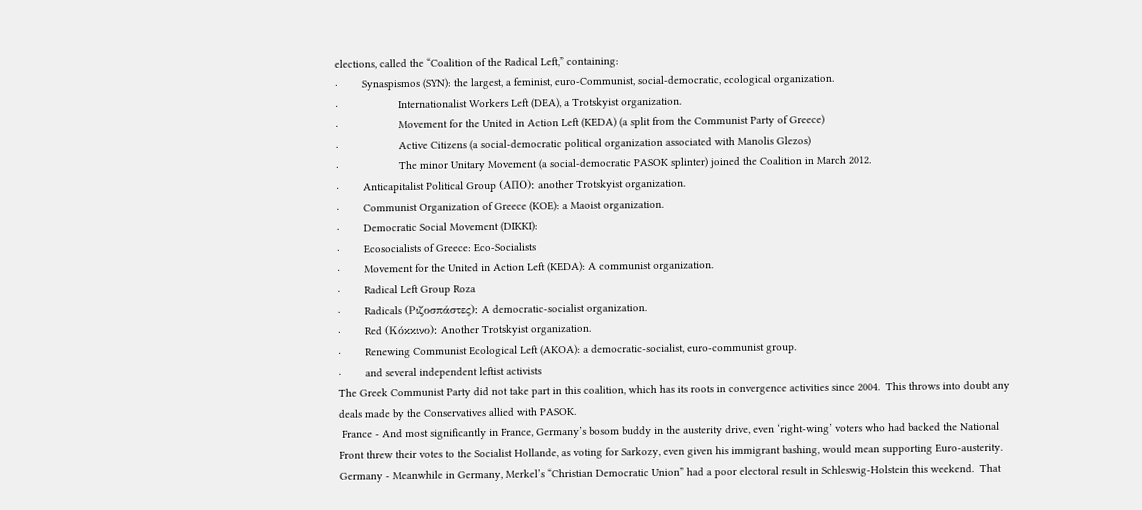elections, called the “Coalition of the Radical Left,” containing:
·        Synaspismos (SYN): the largest, a feminist, euro-Communist, social-democratic, ecological organization.
·                    Internationalist Workers Left (DEA), a Trotskyist organization.
·                    Movement for the United in Action Left (KEDA) (a split from the Communist Party of Greece)
·                    Active Citizens (a social-democratic political organization associated with Manolis Glezos)
·                    The minor Unitary Movement (a social-democratic PASOK splinter) joined the Coalition in March 2012.
·        Anticapitalist Political Group (ΑΠΟ): another Trotskyist organization.
·        Communist Organization of Greece (KOE): a Maoist organization.
·        Democratic Social Movement (DIKKI):
·        Ecosocialists of Greece: Eco-Socialists
·        Movement for the United in Action Left (KEDA): A communist organization.
·        Radical Left Group Roza
·        Radicals (Ριζοσπάστες): A democratic-socialist organization.
·        Red (Κόκκινο): Another Trotskyist organization.
·        Renewing Communist Ecological Left (AKOA): a democratic-socialist, euro-communist group.
·        and several independent leftist activists
The Greek Communist Party did not take part in this coalition, which has its roots in convergence activities since 2004.  This throws into doubt any deals made by the Conservatives allied with PASOK.
 France - And most significantly in France, Germany’s bosom buddy in the austerity drive, even ‘right-wing’ voters who had backed the National Front threw their votes to the Socialist Hollande, as voting for Sarkozy, even given his immigrant bashing, would mean supporting Euro-austerity.
Germany - Meanwhile in Germany, Merkel’s “Christian Democratic Union” had a poor electoral result in Schleswig-Holstein this weekend.  That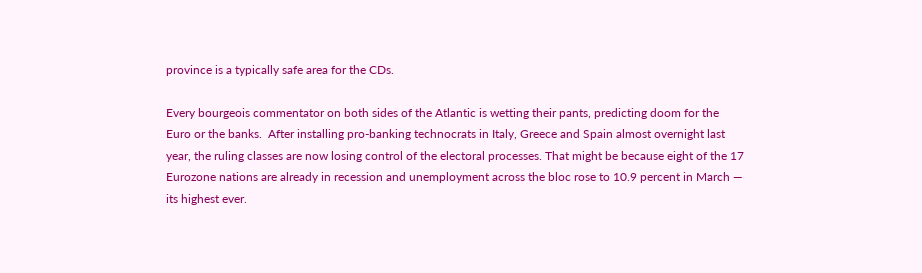province is a typically safe area for the CDs.

Every bourgeois commentator on both sides of the Atlantic is wetting their pants, predicting doom for the Euro or the banks.  After installing pro-banking technocrats in Italy, Greece and Spain almost overnight last year, the ruling classes are now losing control of the electoral processes. That might be because eight of the 17 Eurozone nations are already in recession and unemployment across the bloc rose to 10.9 percent in March — its highest ever.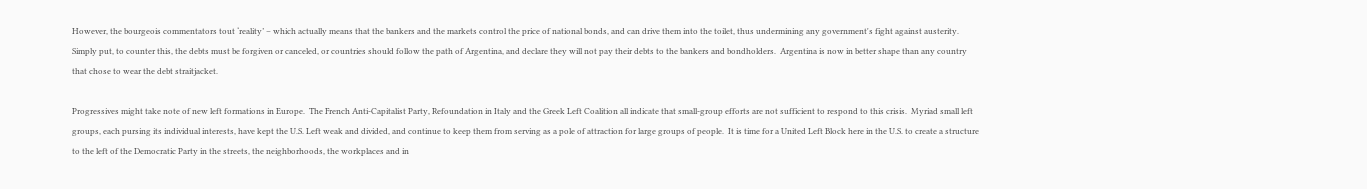However, the bourgeois commentators tout ‘reality’ – which actually means that the bankers and the markets control the price of national bonds, and can drive them into the toilet, thus undermining any government's fight against austerity.  Simply put, to counter this, the debts must be forgiven or canceled, or countries should follow the path of Argentina, and declare they will not pay their debts to the bankers and bondholders.  Argentina is now in better shape than any country that chose to wear the debt straitjacket.

Progressives might take note of new left formations in Europe.  The French Anti-Capitalist Party, Refoundation in Italy and the Greek Left Coalition all indicate that small-group efforts are not sufficient to respond to this crisis.  Myriad small left groups, each pursing its individual interests, have kept the U.S. Left weak and divided, and continue to keep them from serving as a pole of attraction for large groups of people.  It is time for a United Left Block here in the U.S. to create a structure to the left of the Democratic Party in the streets, the neighborhoods, the workplaces and in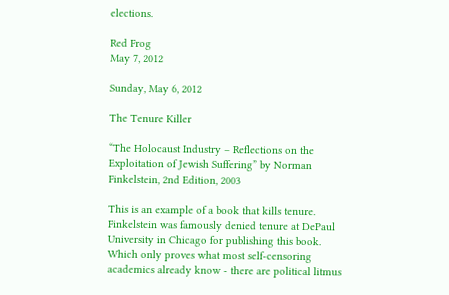elections.

Red Frog
May 7, 2012

Sunday, May 6, 2012

The Tenure Killer

“The Holocaust Industry – Reflections on the Exploitation of Jewish Suffering” by Norman Finkelstein, 2nd Edition, 2003

This is an example of a book that kills tenure.  Finkelstein was famously denied tenure at DePaul University in Chicago for publishing this book.  Which only proves what most self-censoring academics already know - there are political litmus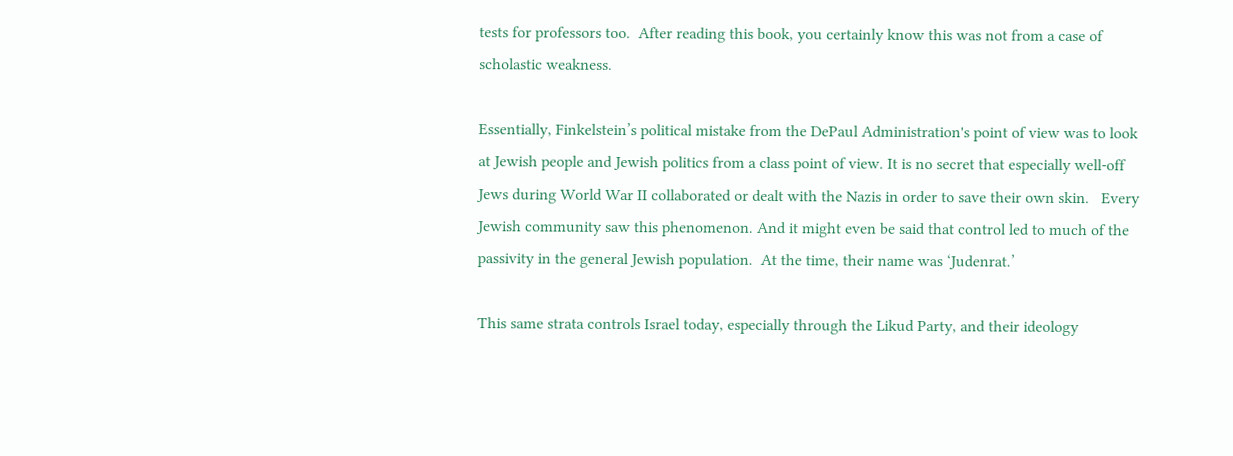tests for professors too.  After reading this book, you certainly know this was not from a case of scholastic weakness.

Essentially, Finkelstein’s political mistake from the DePaul Administration's point of view was to look at Jewish people and Jewish politics from a class point of view. It is no secret that especially well-off Jews during World War II collaborated or dealt with the Nazis in order to save their own skin.   Every Jewish community saw this phenomenon. And it might even be said that control led to much of the passivity in the general Jewish population.  At the time, their name was ‘Judenrat.’

This same strata controls Israel today, especially through the Likud Party, and their ideology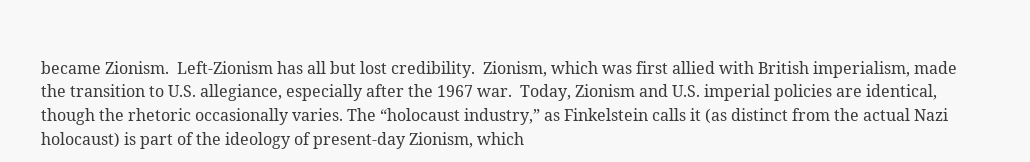became Zionism.  Left-Zionism has all but lost credibility.  Zionism, which was first allied with British imperialism, made the transition to U.S. allegiance, especially after the 1967 war.  Today, Zionism and U.S. imperial policies are identical, though the rhetoric occasionally varies. The “holocaust industry,” as Finkelstein calls it (as distinct from the actual Nazi holocaust) is part of the ideology of present-day Zionism, which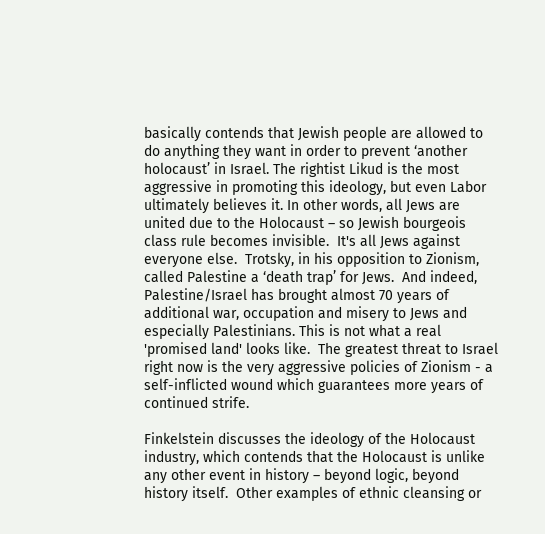basically contends that Jewish people are allowed to do anything they want in order to prevent ‘another holocaust’ in Israel. The rightist Likud is the most aggressive in promoting this ideology, but even Labor ultimately believes it. In other words, all Jews are united due to the Holocaust – so Jewish bourgeois class rule becomes invisible.  It's all Jews against everyone else.  Trotsky, in his opposition to Zionism, called Palestine a ‘death trap’ for Jews.  And indeed, Palestine/Israel has brought almost 70 years of additional war, occupation and misery to Jews and especially Palestinians. This is not what a real 'promised land' looks like.  The greatest threat to Israel right now is the very aggressive policies of Zionism - a self-inflicted wound which guarantees more years of continued strife.

Finkelstein discusses the ideology of the Holocaust industry, which contends that the Holocaust is unlike any other event in history – beyond logic, beyond history itself.  Other examples of ethnic cleansing or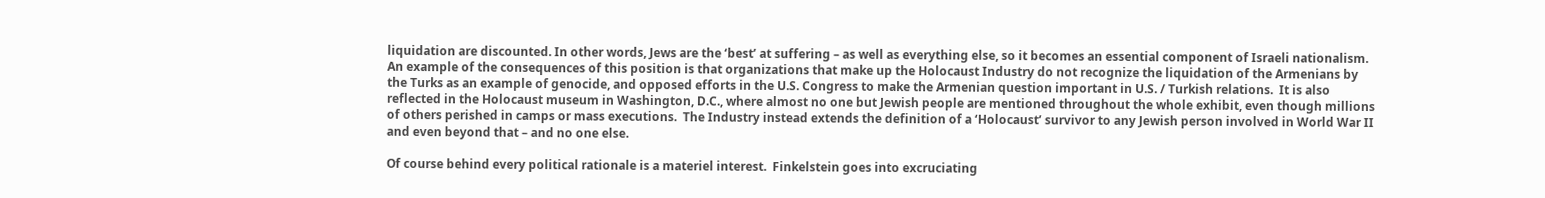liquidation are discounted. In other words, Jews are the ‘best’ at suffering – as well as everything else, so it becomes an essential component of Israeli nationalism.   An example of the consequences of this position is that organizations that make up the Holocaust Industry do not recognize the liquidation of the Armenians by the Turks as an example of genocide, and opposed efforts in the U.S. Congress to make the Armenian question important in U.S. / Turkish relations.  It is also reflected in the Holocaust museum in Washington, D.C., where almost no one but Jewish people are mentioned throughout the whole exhibit, even though millions of others perished in camps or mass executions.  The Industry instead extends the definition of a ‘Holocaust’ survivor to any Jewish person involved in World War II and even beyond that – and no one else.

Of course behind every political rationale is a materiel interest.  Finkelstein goes into excruciating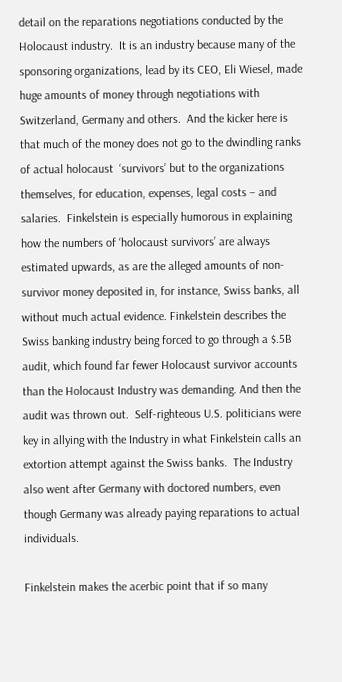detail on the reparations negotiations conducted by the Holocaust industry.  It is an industry because many of the sponsoring organizations, lead by its CEO, Eli Wiesel, made huge amounts of money through negotiations with Switzerland, Germany and others.  And the kicker here is that much of the money does not go to the dwindling ranks of actual holocaust  ‘survivors’ but to the organizations themselves, for education, expenses, legal costs – and salaries.  Finkelstein is especially humorous in explaining how the numbers of ‘holocaust survivors’ are always estimated upwards, as are the alleged amounts of non-survivor money deposited in, for instance, Swiss banks, all without much actual evidence. Finkelstein describes the Swiss banking industry being forced to go through a $.5B audit, which found far fewer Holocaust survivor accounts than the Holocaust Industry was demanding. And then the audit was thrown out.  Self-righteous U.S. politicians were key in allying with the Industry in what Finkelstein calls an extortion attempt against the Swiss banks.  The Industry also went after Germany with doctored numbers, even though Germany was already paying reparations to actual individuals.

Finkelstein makes the acerbic point that if so many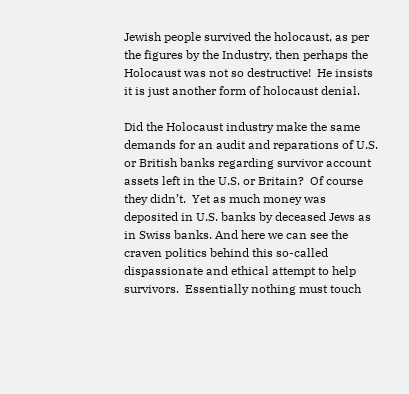Jewish people survived the holocaust, as per the figures by the Industry, then perhaps the Holocaust was not so destructive!  He insists it is just another form of holocaust denial.

Did the Holocaust industry make the same demands for an audit and reparations of U.S. or British banks regarding survivor account assets left in the U.S. or Britain?  Of course they didn’t.  Yet as much money was deposited in U.S. banks by deceased Jews as in Swiss banks. And here we can see the craven politics behind this so-called dispassionate and ethical attempt to help survivors.  Essentially nothing must touch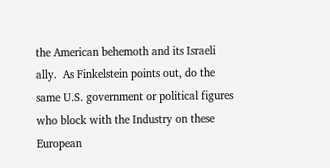the American behemoth and its Israeli ally.  As Finkelstein points out, do the same U.S. government or political figures who block with the Industry on these European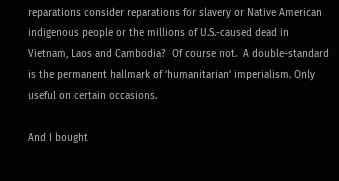reparations consider reparations for slavery or Native American indigenous people or the millions of U.S.-caused dead in Vietnam, Laos and Cambodia?  Of course not.  A double-standard is the permanent hallmark of ‘humanitarian’ imperialism. Only useful on certain occasions.

And I bought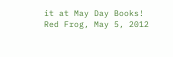it at May Day Books!
Red Frog, May 5, 2012